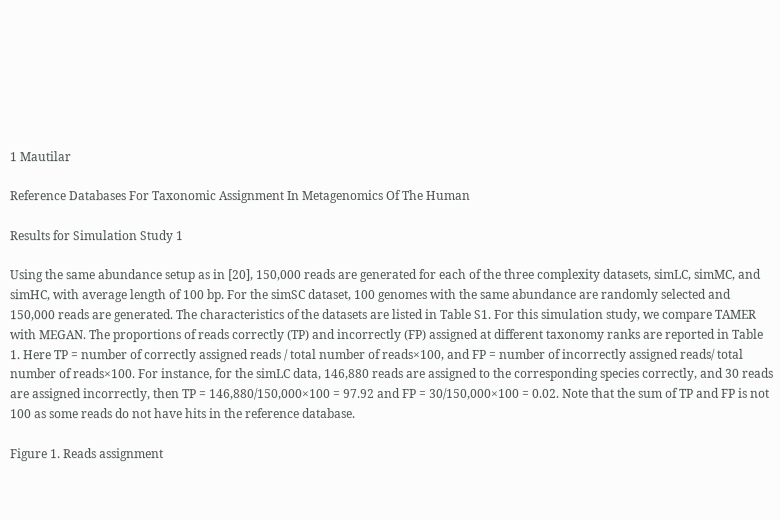1 Mautilar

Reference Databases For Taxonomic Assignment In Metagenomics Of The Human

Results for Simulation Study 1

Using the same abundance setup as in [20], 150,000 reads are generated for each of the three complexity datasets, simLC, simMC, and simHC, with average length of 100 bp. For the simSC dataset, 100 genomes with the same abundance are randomly selected and 150,000 reads are generated. The characteristics of the datasets are listed in Table S1. For this simulation study, we compare TAMER with MEGAN. The proportions of reads correctly (TP) and incorrectly (FP) assigned at different taxonomy ranks are reported in Table 1. Here TP = number of correctly assigned reads / total number of reads×100, and FP = number of incorrectly assigned reads/ total number of reads×100. For instance, for the simLC data, 146,880 reads are assigned to the corresponding species correctly, and 30 reads are assigned incorrectly, then TP = 146,880/150,000×100 = 97.92 and FP = 30/150,000×100 = 0.02. Note that the sum of TP and FP is not 100 as some reads do not have hits in the reference database.

Figure 1. Reads assignment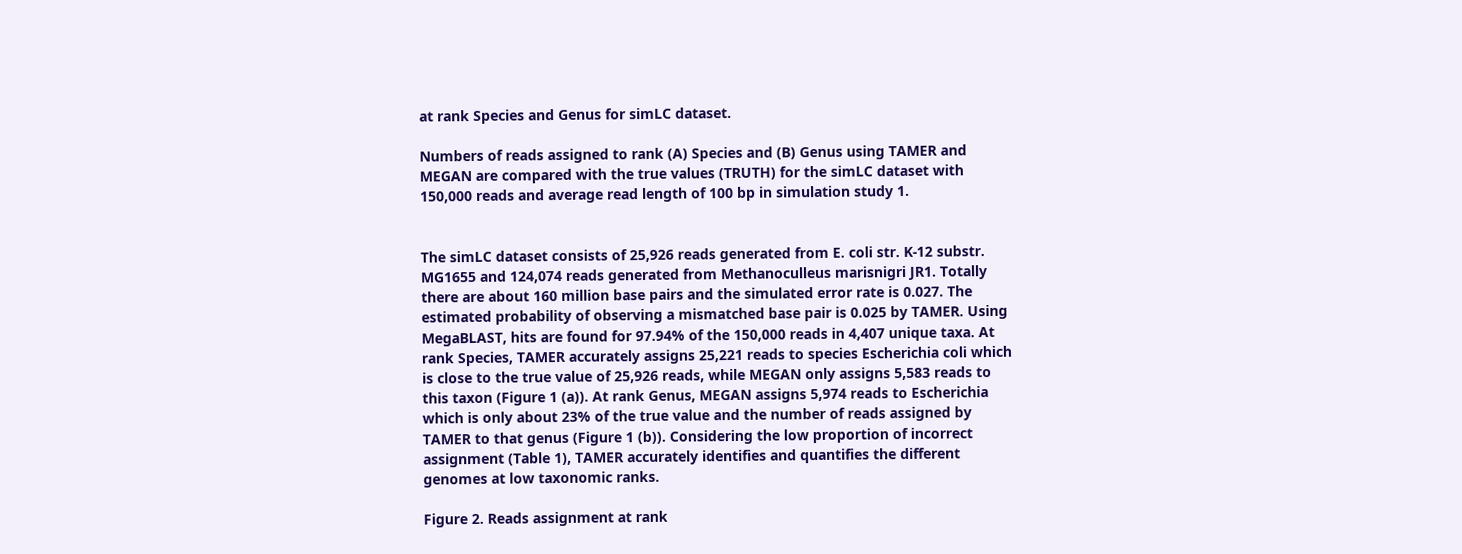at rank Species and Genus for simLC dataset.

Numbers of reads assigned to rank (A) Species and (B) Genus using TAMER and MEGAN are compared with the true values (TRUTH) for the simLC dataset with 150,000 reads and average read length of 100 bp in simulation study 1.


The simLC dataset consists of 25,926 reads generated from E. coli str. K-12 substr. MG1655 and 124,074 reads generated from Methanoculleus marisnigri JR1. Totally there are about 160 million base pairs and the simulated error rate is 0.027. The estimated probability of observing a mismatched base pair is 0.025 by TAMER. Using MegaBLAST, hits are found for 97.94% of the 150,000 reads in 4,407 unique taxa. At rank Species, TAMER accurately assigns 25,221 reads to species Escherichia coli which is close to the true value of 25,926 reads, while MEGAN only assigns 5,583 reads to this taxon (Figure 1 (a)). At rank Genus, MEGAN assigns 5,974 reads to Escherichia which is only about 23% of the true value and the number of reads assigned by TAMER to that genus (Figure 1 (b)). Considering the low proportion of incorrect assignment (Table 1), TAMER accurately identifies and quantifies the different genomes at low taxonomic ranks.

Figure 2. Reads assignment at rank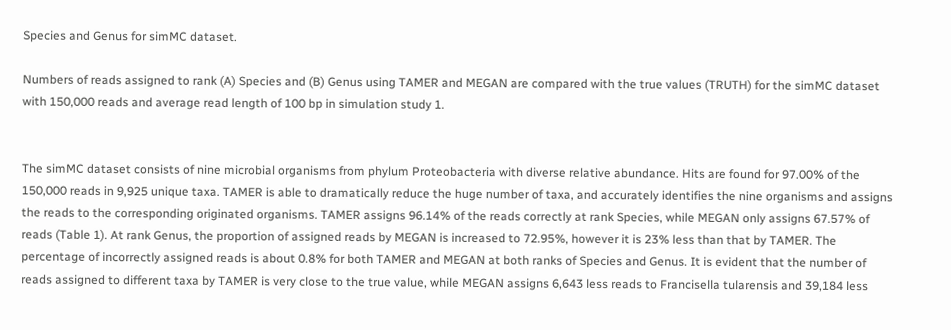Species and Genus for simMC dataset.

Numbers of reads assigned to rank (A) Species and (B) Genus using TAMER and MEGAN are compared with the true values (TRUTH) for the simMC dataset with 150,000 reads and average read length of 100 bp in simulation study 1.


The simMC dataset consists of nine microbial organisms from phylum Proteobacteria with diverse relative abundance. Hits are found for 97.00% of the 150,000 reads in 9,925 unique taxa. TAMER is able to dramatically reduce the huge number of taxa, and accurately identifies the nine organisms and assigns the reads to the corresponding originated organisms. TAMER assigns 96.14% of the reads correctly at rank Species, while MEGAN only assigns 67.57% of reads (Table 1). At rank Genus, the proportion of assigned reads by MEGAN is increased to 72.95%, however it is 23% less than that by TAMER. The percentage of incorrectly assigned reads is about 0.8% for both TAMER and MEGAN at both ranks of Species and Genus. It is evident that the number of reads assigned to different taxa by TAMER is very close to the true value, while MEGAN assigns 6,643 less reads to Francisella tularensis and 39,184 less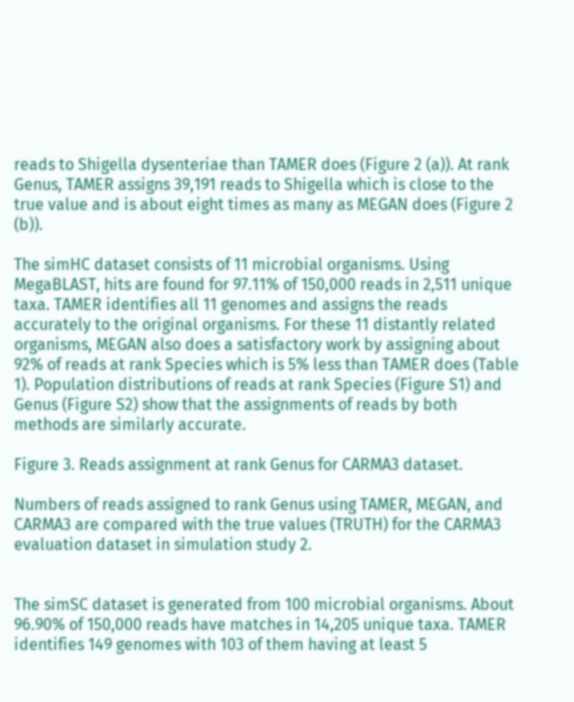reads to Shigella dysenteriae than TAMER does (Figure 2 (a)). At rank Genus, TAMER assigns 39,191 reads to Shigella which is close to the true value and is about eight times as many as MEGAN does (Figure 2 (b)).

The simHC dataset consists of 11 microbial organisms. Using MegaBLAST, hits are found for 97.11% of 150,000 reads in 2,511 unique taxa. TAMER identifies all 11 genomes and assigns the reads accurately to the original organisms. For these 11 distantly related organisms, MEGAN also does a satisfactory work by assigning about 92% of reads at rank Species which is 5% less than TAMER does (Table 1). Population distributions of reads at rank Species (Figure S1) and Genus (Figure S2) show that the assignments of reads by both methods are similarly accurate.

Figure 3. Reads assignment at rank Genus for CARMA3 dataset.

Numbers of reads assigned to rank Genus using TAMER, MEGAN, and CARMA3 are compared with the true values (TRUTH) for the CARMA3 evaluation dataset in simulation study 2.


The simSC dataset is generated from 100 microbial organisms. About 96.90% of 150,000 reads have matches in 14,205 unique taxa. TAMER identifies 149 genomes with 103 of them having at least 5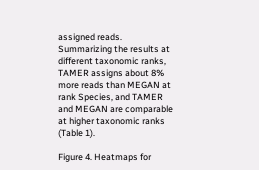assigned reads. Summarizing the results at different taxonomic ranks, TAMER assigns about 8% more reads than MEGAN at rank Species, and TAMER and MEGAN are comparable at higher taxonomic ranks (Table 1).

Figure 4. Heatmaps for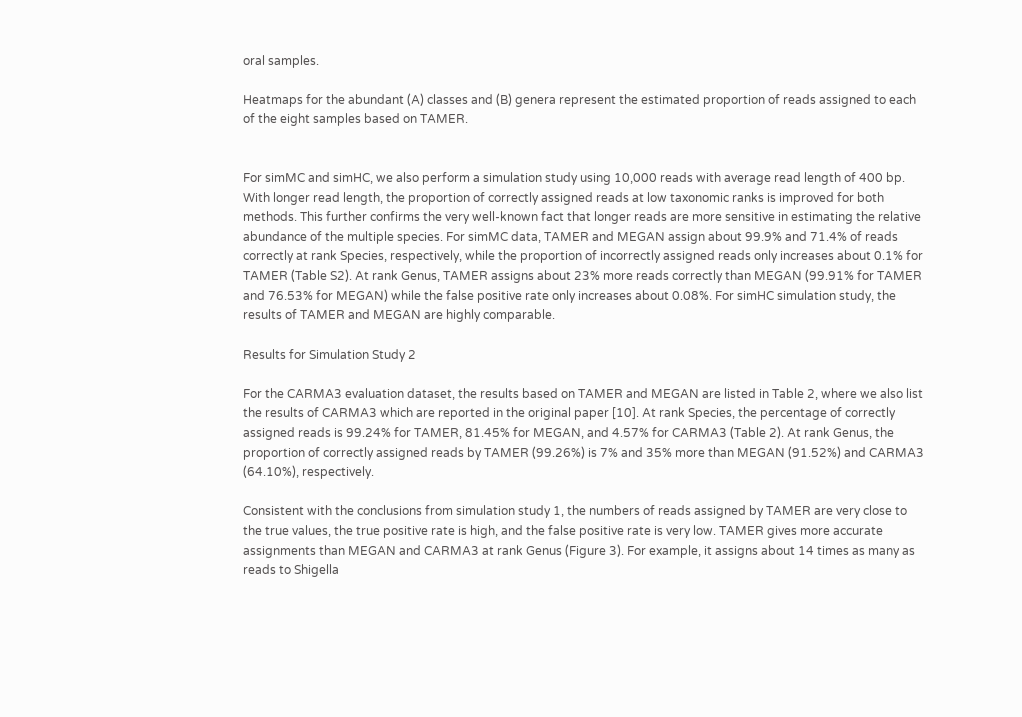oral samples.

Heatmaps for the abundant (A) classes and (B) genera represent the estimated proportion of reads assigned to each of the eight samples based on TAMER.


For simMC and simHC, we also perform a simulation study using 10,000 reads with average read length of 400 bp. With longer read length, the proportion of correctly assigned reads at low taxonomic ranks is improved for both methods. This further confirms the very well-known fact that longer reads are more sensitive in estimating the relative abundance of the multiple species. For simMC data, TAMER and MEGAN assign about 99.9% and 71.4% of reads correctly at rank Species, respectively, while the proportion of incorrectly assigned reads only increases about 0.1% for TAMER (Table S2). At rank Genus, TAMER assigns about 23% more reads correctly than MEGAN (99.91% for TAMER and 76.53% for MEGAN) while the false positive rate only increases about 0.08%. For simHC simulation study, the results of TAMER and MEGAN are highly comparable.

Results for Simulation Study 2

For the CARMA3 evaluation dataset, the results based on TAMER and MEGAN are listed in Table 2, where we also list the results of CARMA3 which are reported in the original paper [10]. At rank Species, the percentage of correctly assigned reads is 99.24% for TAMER, 81.45% for MEGAN, and 4.57% for CARMA3 (Table 2). At rank Genus, the proportion of correctly assigned reads by TAMER (99.26%) is 7% and 35% more than MEGAN (91.52%) and CARMA3 (64.10%), respectively.

Consistent with the conclusions from simulation study 1, the numbers of reads assigned by TAMER are very close to the true values, the true positive rate is high, and the false positive rate is very low. TAMER gives more accurate assignments than MEGAN and CARMA3 at rank Genus (Figure 3). For example, it assigns about 14 times as many as reads to Shigella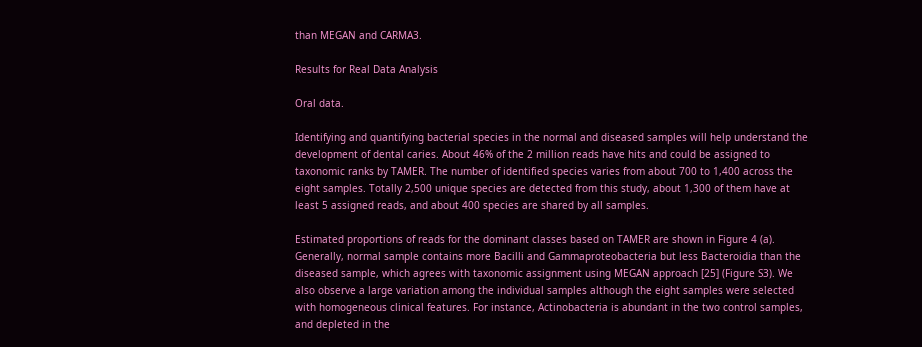than MEGAN and CARMA3.

Results for Real Data Analysis

Oral data.

Identifying and quantifying bacterial species in the normal and diseased samples will help understand the development of dental caries. About 46% of the 2 million reads have hits and could be assigned to taxonomic ranks by TAMER. The number of identified species varies from about 700 to 1,400 across the eight samples. Totally 2,500 unique species are detected from this study, about 1,300 of them have at least 5 assigned reads, and about 400 species are shared by all samples.

Estimated proportions of reads for the dominant classes based on TAMER are shown in Figure 4 (a). Generally, normal sample contains more Bacilli and Gammaproteobacteria but less Bacteroidia than the diseased sample, which agrees with taxonomic assignment using MEGAN approach [25] (Figure S3). We also observe a large variation among the individual samples although the eight samples were selected with homogeneous clinical features. For instance, Actinobacteria is abundant in the two control samples, and depleted in the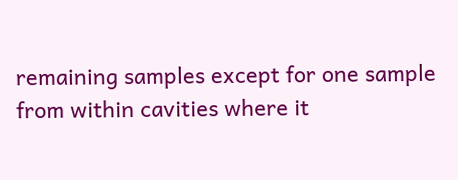remaining samples except for one sample from within cavities where it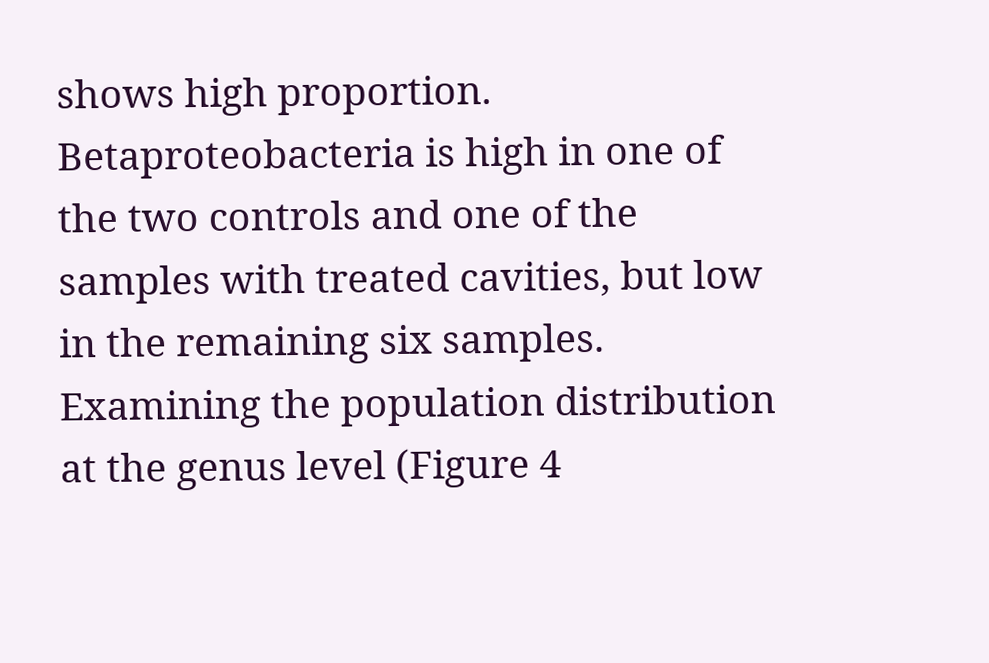shows high proportion. Betaproteobacteria is high in one of the two controls and one of the samples with treated cavities, but low in the remaining six samples. Examining the population distribution at the genus level (Figure 4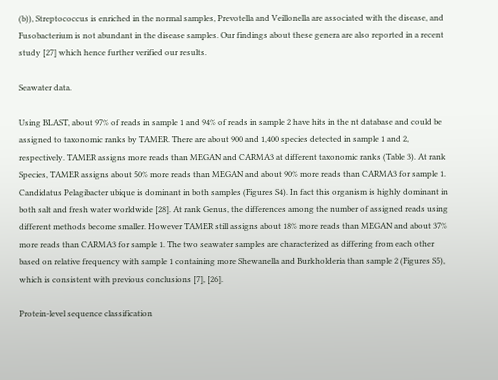(b)), Streptococcus is enriched in the normal samples, Prevotella and Veillonella are associated with the disease, and Fusobacterium is not abundant in the disease samples. Our findings about these genera are also reported in a recent study [27] which hence further verified our results.

Seawater data.

Using BLAST, about 97% of reads in sample 1 and 94% of reads in sample 2 have hits in the nt database and could be assigned to taxonomic ranks by TAMER. There are about 900 and 1,400 species detected in sample 1 and 2, respectively. TAMER assigns more reads than MEGAN and CARMA3 at different taxonomic ranks (Table 3). At rank Species, TAMER assigns about 50% more reads than MEGAN and about 90% more reads than CARMA3 for sample 1. Candidatus Pelagibacter ubique is dominant in both samples (Figures S4). In fact this organism is highly dominant in both salt and fresh water worldwide [28]. At rank Genus, the differences among the number of assigned reads using different methods become smaller. However TAMER still assigns about 18% more reads than MEGAN and about 37% more reads than CARMA3 for sample 1. The two seawater samples are characterized as differing from each other based on relative frequency with sample 1 containing more Shewanella and Burkholderia than sample 2 (Figures S5), which is consistent with previous conclusions [7], [26].

Protein-level sequence classification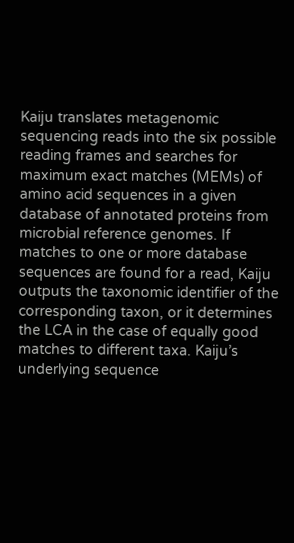Kaiju translates metagenomic sequencing reads into the six possible reading frames and searches for maximum exact matches (MEMs) of amino acid sequences in a given database of annotated proteins from microbial reference genomes. If matches to one or more database sequences are found for a read, Kaiju outputs the taxonomic identifier of the corresponding taxon, or it determines the LCA in the case of equally good matches to different taxa. Kaiju’s underlying sequence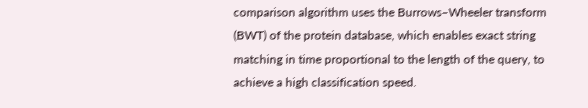comparison algorithm uses the Burrows–Wheeler transform (BWT) of the protein database, which enables exact string matching in time proportional to the length of the query, to achieve a high classification speed.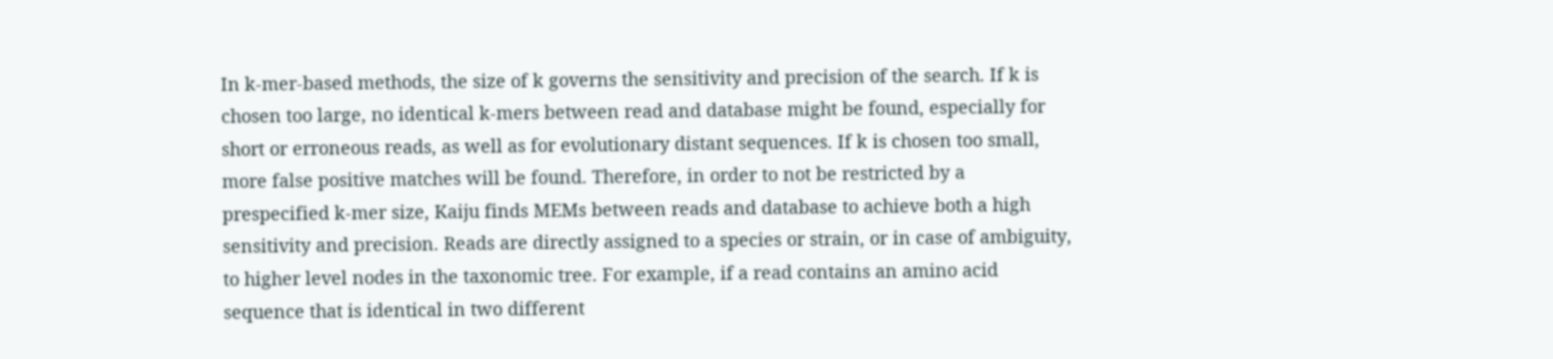In k-mer-based methods, the size of k governs the sensitivity and precision of the search. If k is chosen too large, no identical k-mers between read and database might be found, especially for short or erroneous reads, as well as for evolutionary distant sequences. If k is chosen too small, more false positive matches will be found. Therefore, in order to not be restricted by a prespecified k-mer size, Kaiju finds MEMs between reads and database to achieve both a high sensitivity and precision. Reads are directly assigned to a species or strain, or in case of ambiguity, to higher level nodes in the taxonomic tree. For example, if a read contains an amino acid sequence that is identical in two different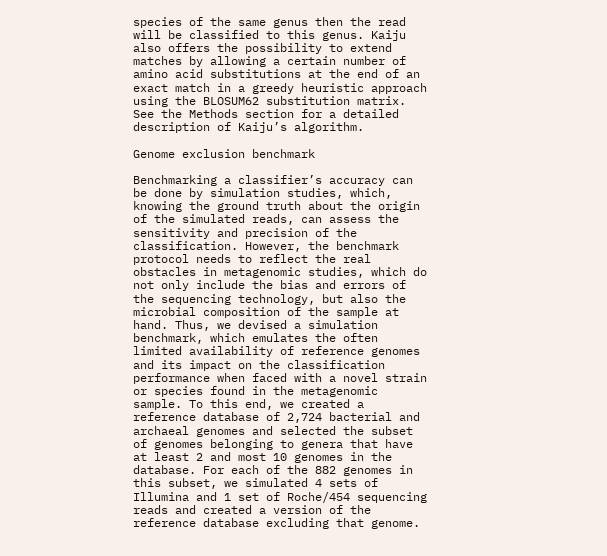species of the same genus then the read will be classified to this genus. Kaiju also offers the possibility to extend matches by allowing a certain number of amino acid substitutions at the end of an exact match in a greedy heuristic approach using the BLOSUM62 substitution matrix. See the Methods section for a detailed description of Kaiju’s algorithm.

Genome exclusion benchmark

Benchmarking a classifier’s accuracy can be done by simulation studies, which, knowing the ground truth about the origin of the simulated reads, can assess the sensitivity and precision of the classification. However, the benchmark protocol needs to reflect the real obstacles in metagenomic studies, which do not only include the bias and errors of the sequencing technology, but also the microbial composition of the sample at hand. Thus, we devised a simulation benchmark, which emulates the often limited availability of reference genomes and its impact on the classification performance when faced with a novel strain or species found in the metagenomic sample. To this end, we created a reference database of 2,724 bacterial and archaeal genomes and selected the subset of genomes belonging to genera that have at least 2 and most 10 genomes in the database. For each of the 882 genomes in this subset, we simulated 4 sets of Illumina and 1 set of Roche/454 sequencing reads and created a version of the reference database excluding that genome.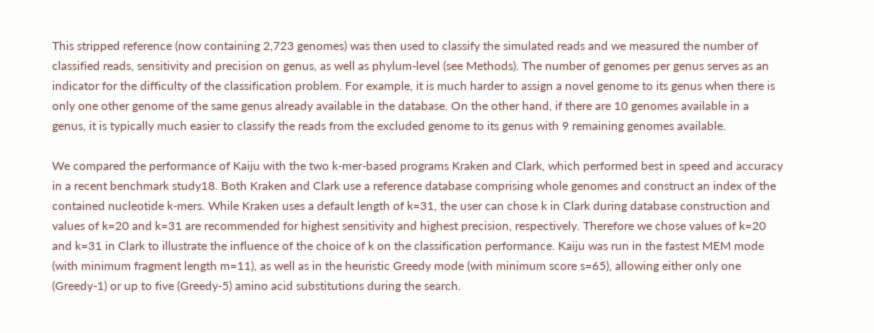This stripped reference (now containing 2,723 genomes) was then used to classify the simulated reads and we measured the number of classified reads, sensitivity and precision on genus, as well as phylum-level (see Methods). The number of genomes per genus serves as an indicator for the difficulty of the classification problem. For example, it is much harder to assign a novel genome to its genus when there is only one other genome of the same genus already available in the database. On the other hand, if there are 10 genomes available in a genus, it is typically much easier to classify the reads from the excluded genome to its genus with 9 remaining genomes available.

We compared the performance of Kaiju with the two k-mer-based programs Kraken and Clark, which performed best in speed and accuracy in a recent benchmark study18. Both Kraken and Clark use a reference database comprising whole genomes and construct an index of the contained nucleotide k-mers. While Kraken uses a default length of k=31, the user can chose k in Clark during database construction and values of k=20 and k=31 are recommended for highest sensitivity and highest precision, respectively. Therefore we chose values of k=20 and k=31 in Clark to illustrate the influence of the choice of k on the classification performance. Kaiju was run in the fastest MEM mode (with minimum fragment length m=11), as well as in the heuristic Greedy mode (with minimum score s=65), allowing either only one (Greedy-1) or up to five (Greedy-5) amino acid substitutions during the search.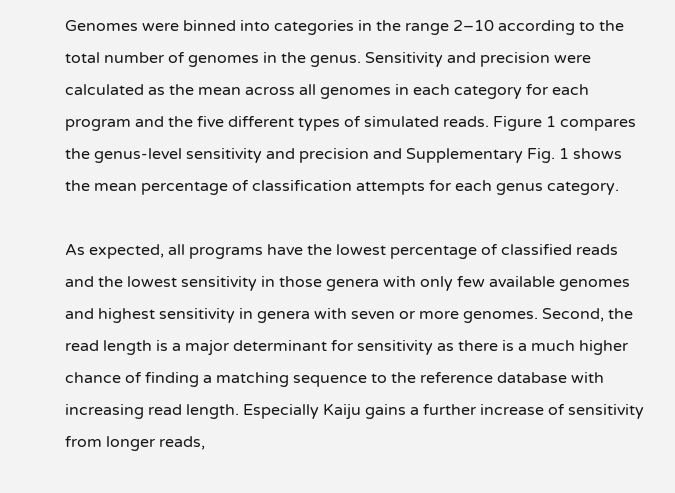Genomes were binned into categories in the range 2–10 according to the total number of genomes in the genus. Sensitivity and precision were calculated as the mean across all genomes in each category for each program and the five different types of simulated reads. Figure 1 compares the genus-level sensitivity and precision and Supplementary Fig. 1 shows the mean percentage of classification attempts for each genus category.

As expected, all programs have the lowest percentage of classified reads and the lowest sensitivity in those genera with only few available genomes and highest sensitivity in genera with seven or more genomes. Second, the read length is a major determinant for sensitivity as there is a much higher chance of finding a matching sequence to the reference database with increasing read length. Especially Kaiju gains a further increase of sensitivity from longer reads,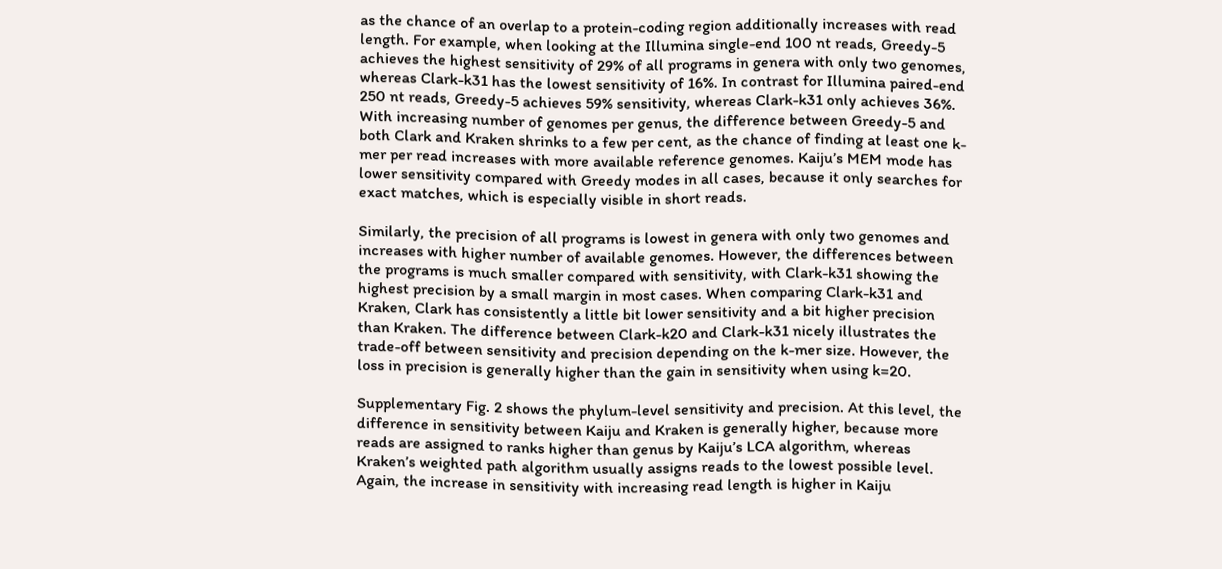as the chance of an overlap to a protein-coding region additionally increases with read length. For example, when looking at the Illumina single-end 100 nt reads, Greedy-5 achieves the highest sensitivity of 29% of all programs in genera with only two genomes, whereas Clark-k31 has the lowest sensitivity of 16%. In contrast for Illumina paired-end 250 nt reads, Greedy-5 achieves 59% sensitivity, whereas Clark-k31 only achieves 36%. With increasing number of genomes per genus, the difference between Greedy-5 and both Clark and Kraken shrinks to a few per cent, as the chance of finding at least one k-mer per read increases with more available reference genomes. Kaiju’s MEM mode has lower sensitivity compared with Greedy modes in all cases, because it only searches for exact matches, which is especially visible in short reads.

Similarly, the precision of all programs is lowest in genera with only two genomes and increases with higher number of available genomes. However, the differences between the programs is much smaller compared with sensitivity, with Clark-k31 showing the highest precision by a small margin in most cases. When comparing Clark-k31 and Kraken, Clark has consistently a little bit lower sensitivity and a bit higher precision than Kraken. The difference between Clark-k20 and Clark-k31 nicely illustrates the trade-off between sensitivity and precision depending on the k-mer size. However, the loss in precision is generally higher than the gain in sensitivity when using k=20.

Supplementary Fig. 2 shows the phylum-level sensitivity and precision. At this level, the difference in sensitivity between Kaiju and Kraken is generally higher, because more reads are assigned to ranks higher than genus by Kaiju’s LCA algorithm, whereas Kraken’s weighted path algorithm usually assigns reads to the lowest possible level. Again, the increase in sensitivity with increasing read length is higher in Kaiju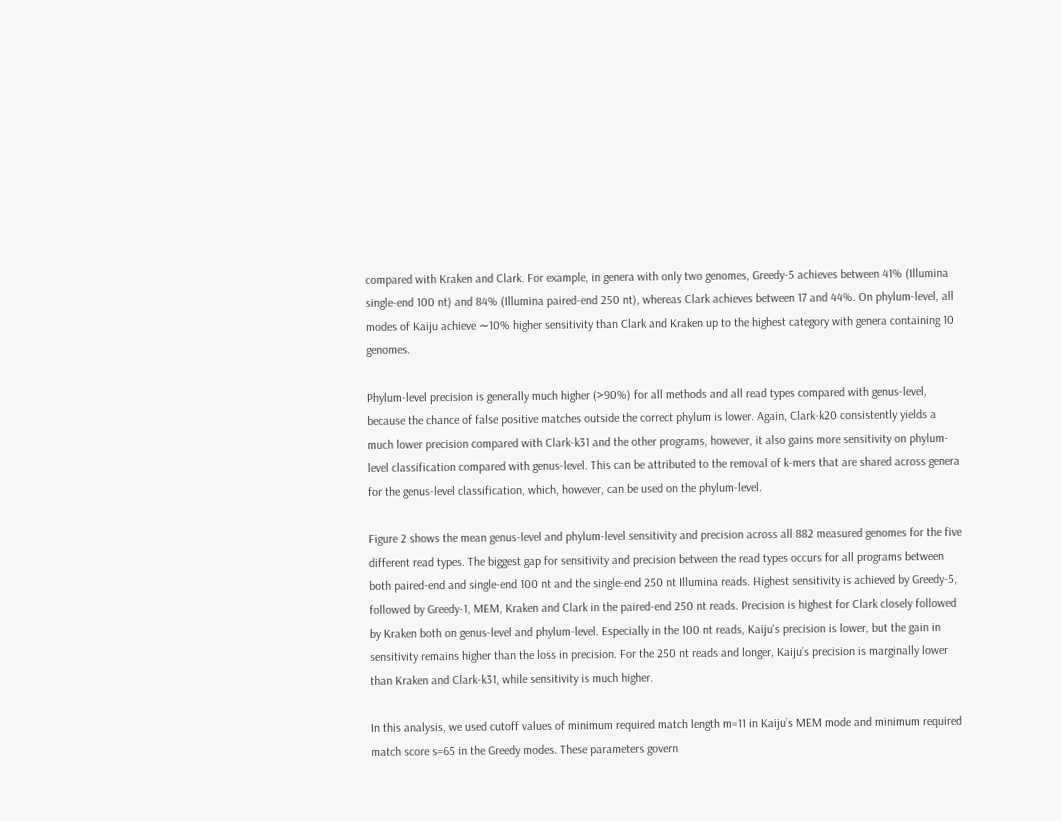compared with Kraken and Clark. For example, in genera with only two genomes, Greedy-5 achieves between 41% (Illumina single-end 100 nt) and 84% (Illumina paired-end 250 nt), whereas Clark achieves between 17 and 44%. On phylum-level, all modes of Kaiju achieve ∼10% higher sensitivity than Clark and Kraken up to the highest category with genera containing 10 genomes.

Phylum-level precision is generally much higher (>90%) for all methods and all read types compared with genus-level, because the chance of false positive matches outside the correct phylum is lower. Again, Clark-k20 consistently yields a much lower precision compared with Clark-k31 and the other programs, however, it also gains more sensitivity on phylum-level classification compared with genus-level. This can be attributed to the removal of k-mers that are shared across genera for the genus-level classification, which, however, can be used on the phylum-level.

Figure 2 shows the mean genus-level and phylum-level sensitivity and precision across all 882 measured genomes for the five different read types. The biggest gap for sensitivity and precision between the read types occurs for all programs between both paired-end and single-end 100 nt and the single-end 250 nt Illumina reads. Highest sensitivity is achieved by Greedy-5, followed by Greedy-1, MEM, Kraken and Clark in the paired-end 250 nt reads. Precision is highest for Clark closely followed by Kraken both on genus-level and phylum-level. Especially in the 100 nt reads, Kaiju's precision is lower, but the gain in sensitivity remains higher than the loss in precision. For the 250 nt reads and longer, Kaiju’s precision is marginally lower than Kraken and Clark-k31, while sensitivity is much higher.

In this analysis, we used cutoff values of minimum required match length m=11 in Kaiju’s MEM mode and minimum required match score s=65 in the Greedy modes. These parameters govern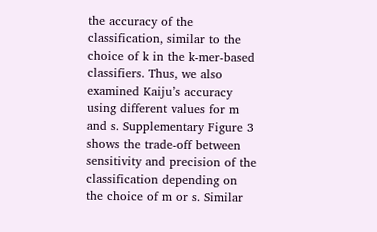the accuracy of the classification, similar to the choice of k in the k-mer-based classifiers. Thus, we also examined Kaiju’s accuracy using different values for m and s. Supplementary Figure 3 shows the trade-off between sensitivity and precision of the classification depending on the choice of m or s. Similar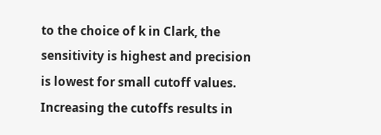to the choice of k in Clark, the sensitivity is highest and precision is lowest for small cutoff values. Increasing the cutoffs results in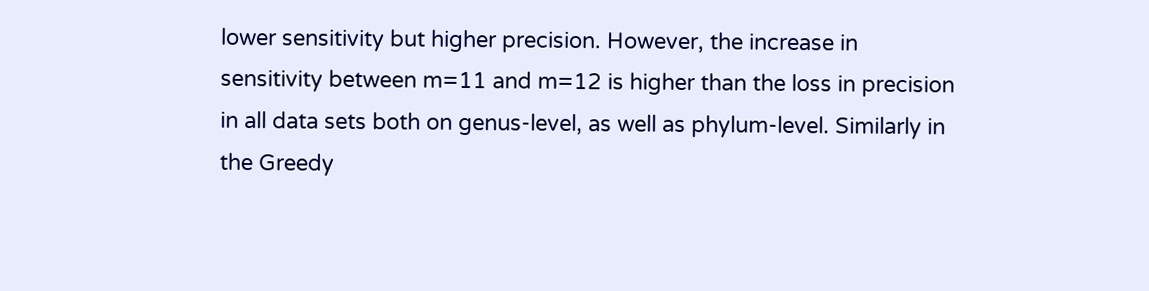lower sensitivity but higher precision. However, the increase in sensitivity between m=11 and m=12 is higher than the loss in precision in all data sets both on genus-level, as well as phylum-level. Similarly in the Greedy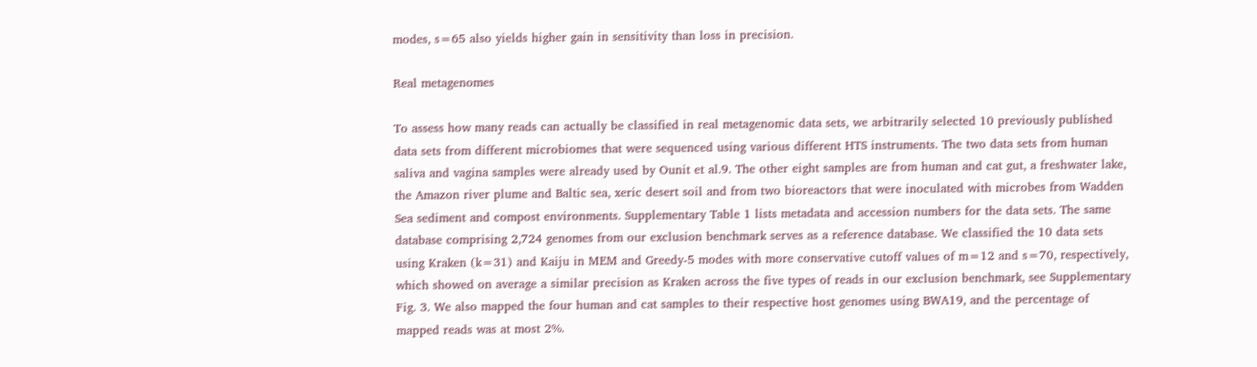modes, s=65 also yields higher gain in sensitivity than loss in precision.

Real metagenomes

To assess how many reads can actually be classified in real metagenomic data sets, we arbitrarily selected 10 previously published data sets from different microbiomes that were sequenced using various different HTS instruments. The two data sets from human saliva and vagina samples were already used by Ounit et al.9. The other eight samples are from human and cat gut, a freshwater lake, the Amazon river plume and Baltic sea, xeric desert soil and from two bioreactors that were inoculated with microbes from Wadden Sea sediment and compost environments. Supplementary Table 1 lists metadata and accession numbers for the data sets. The same database comprising 2,724 genomes from our exclusion benchmark serves as a reference database. We classified the 10 data sets using Kraken (k=31) and Kaiju in MEM and Greedy-5 modes with more conservative cutoff values of m=12 and s=70, respectively, which showed on average a similar precision as Kraken across the five types of reads in our exclusion benchmark, see Supplementary Fig. 3. We also mapped the four human and cat samples to their respective host genomes using BWA19, and the percentage of mapped reads was at most 2%.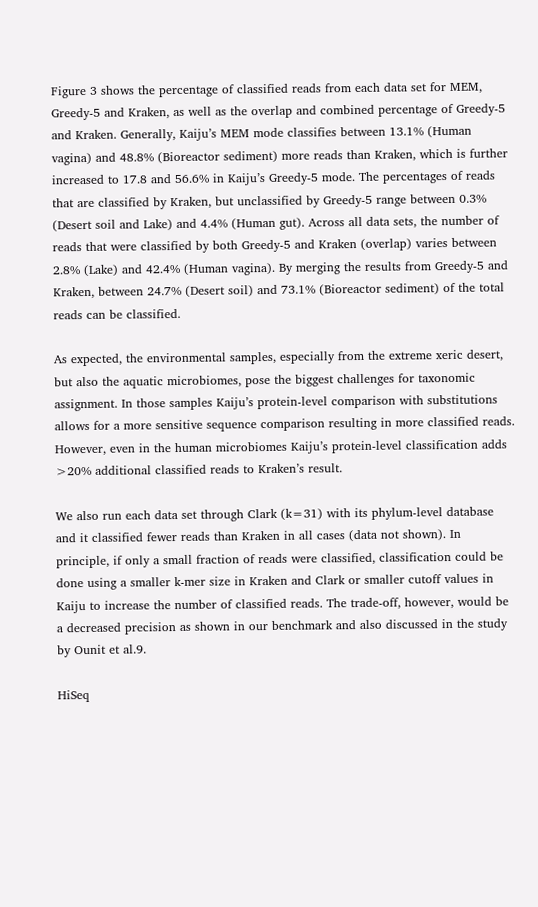Figure 3 shows the percentage of classified reads from each data set for MEM, Greedy-5 and Kraken, as well as the overlap and combined percentage of Greedy-5 and Kraken. Generally, Kaiju’s MEM mode classifies between 13.1% (Human vagina) and 48.8% (Bioreactor sediment) more reads than Kraken, which is further increased to 17.8 and 56.6% in Kaiju’s Greedy-5 mode. The percentages of reads that are classified by Kraken, but unclassified by Greedy-5 range between 0.3% (Desert soil and Lake) and 4.4% (Human gut). Across all data sets, the number of reads that were classified by both Greedy-5 and Kraken (overlap) varies between 2.8% (Lake) and 42.4% (Human vagina). By merging the results from Greedy-5 and Kraken, between 24.7% (Desert soil) and 73.1% (Bioreactor sediment) of the total reads can be classified.

As expected, the environmental samples, especially from the extreme xeric desert, but also the aquatic microbiomes, pose the biggest challenges for taxonomic assignment. In those samples Kaiju’s protein-level comparison with substitutions allows for a more sensitive sequence comparison resulting in more classified reads. However, even in the human microbiomes Kaiju’s protein-level classification adds >20% additional classified reads to Kraken’s result.

We also run each data set through Clark (k=31) with its phylum-level database and it classified fewer reads than Kraken in all cases (data not shown). In principle, if only a small fraction of reads were classified, classification could be done using a smaller k-mer size in Kraken and Clark or smaller cutoff values in Kaiju to increase the number of classified reads. The trade-off, however, would be a decreased precision as shown in our benchmark and also discussed in the study by Ounit et al.9.

HiSeq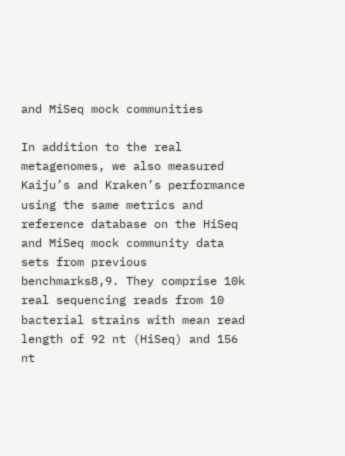and MiSeq mock communities

In addition to the real metagenomes, we also measured Kaiju’s and Kraken’s performance using the same metrics and reference database on the HiSeq and MiSeq mock community data sets from previous benchmarks8,9. They comprise 10k real sequencing reads from 10 bacterial strains with mean read length of 92 nt (HiSeq) and 156 nt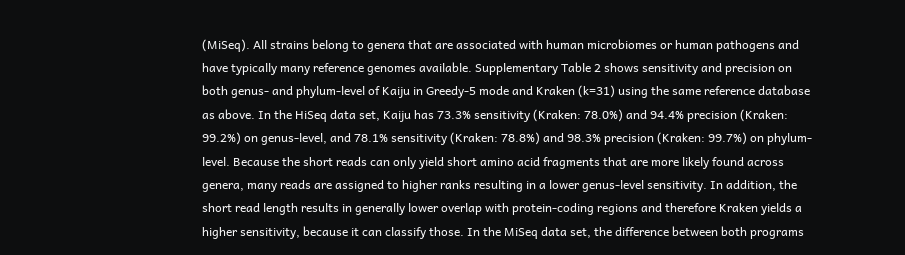(MiSeq). All strains belong to genera that are associated with human microbiomes or human pathogens and have typically many reference genomes available. Supplementary Table 2 shows sensitivity and precision on both genus- and phylum-level of Kaiju in Greedy-5 mode and Kraken (k=31) using the same reference database as above. In the HiSeq data set, Kaiju has 73.3% sensitivity (Kraken: 78.0%) and 94.4% precision (Kraken: 99.2%) on genus-level, and 78.1% sensitivity (Kraken: 78.8%) and 98.3% precision (Kraken: 99.7%) on phylum-level. Because the short reads can only yield short amino acid fragments that are more likely found across genera, many reads are assigned to higher ranks resulting in a lower genus-level sensitivity. In addition, the short read length results in generally lower overlap with protein-coding regions and therefore Kraken yields a higher sensitivity, because it can classify those. In the MiSeq data set, the difference between both programs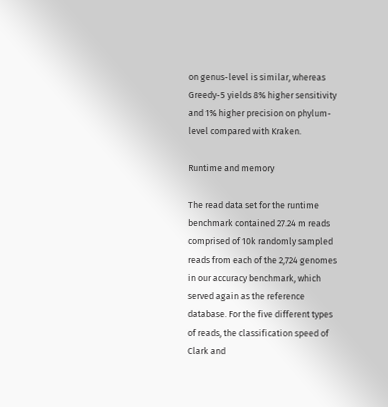on genus-level is similar, whereas Greedy-5 yields 8% higher sensitivity and 1% higher precision on phylum-level compared with Kraken.

Runtime and memory

The read data set for the runtime benchmark contained 27.24 m reads comprised of 10k randomly sampled reads from each of the 2,724 genomes in our accuracy benchmark, which served again as the reference database. For the five different types of reads, the classification speed of Clark and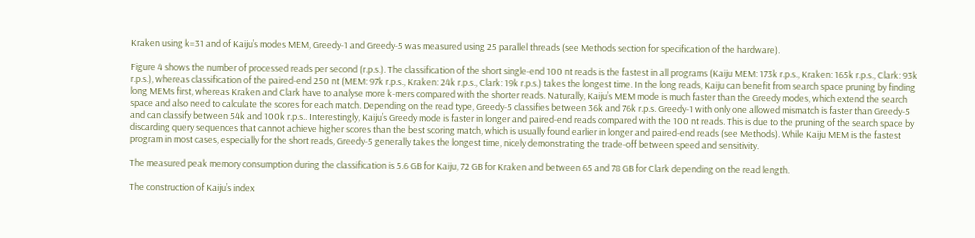Kraken using k=31 and of Kaiju’s modes MEM, Greedy-1 and Greedy-5 was measured using 25 parallel threads (see Methods section for specification of the hardware).

Figure 4 shows the number of processed reads per second (r.p.s.). The classification of the short single-end 100 nt reads is the fastest in all programs (Kaiju MEM: 173k r.p.s., Kraken: 165k r.p.s., Clark: 93k r.p.s.), whereas classification of the paired-end 250 nt (MEM: 97k r.p.s., Kraken: 24k r.p.s., Clark: 19k r.p.s.) takes the longest time. In the long reads, Kaiju can benefit from search space pruning by finding long MEMs first, whereas Kraken and Clark have to analyse more k-mers compared with the shorter reads. Naturally, Kaiju’s MEM mode is much faster than the Greedy modes, which extend the search space and also need to calculate the scores for each match. Depending on the read type, Greedy-5 classifies between 36k and 76k r.p.s. Greedy-1 with only one allowed mismatch is faster than Greedy-5 and can classify between 54k and 100k r.p.s.. Interestingly, Kaiju’s Greedy mode is faster in longer and paired-end reads compared with the 100 nt reads. This is due to the pruning of the search space by discarding query sequences that cannot achieve higher scores than the best scoring match, which is usually found earlier in longer and paired-end reads (see Methods). While Kaiju MEM is the fastest program in most cases, especially for the short reads, Greedy-5 generally takes the longest time, nicely demonstrating the trade-off between speed and sensitivity.

The measured peak memory consumption during the classification is 5.6 GB for Kaiju, 72 GB for Kraken and between 65 and 78 GB for Clark depending on the read length.

The construction of Kaiju’s index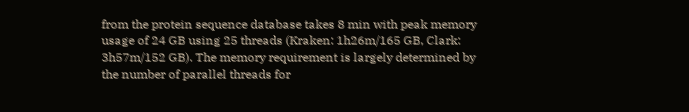from the protein sequence database takes 8 min with peak memory usage of 24 GB using 25 threads (Kraken: 1h26m/165 GB, Clark: 3h57m/152 GB). The memory requirement is largely determined by the number of parallel threads for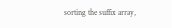sorting the suffix array,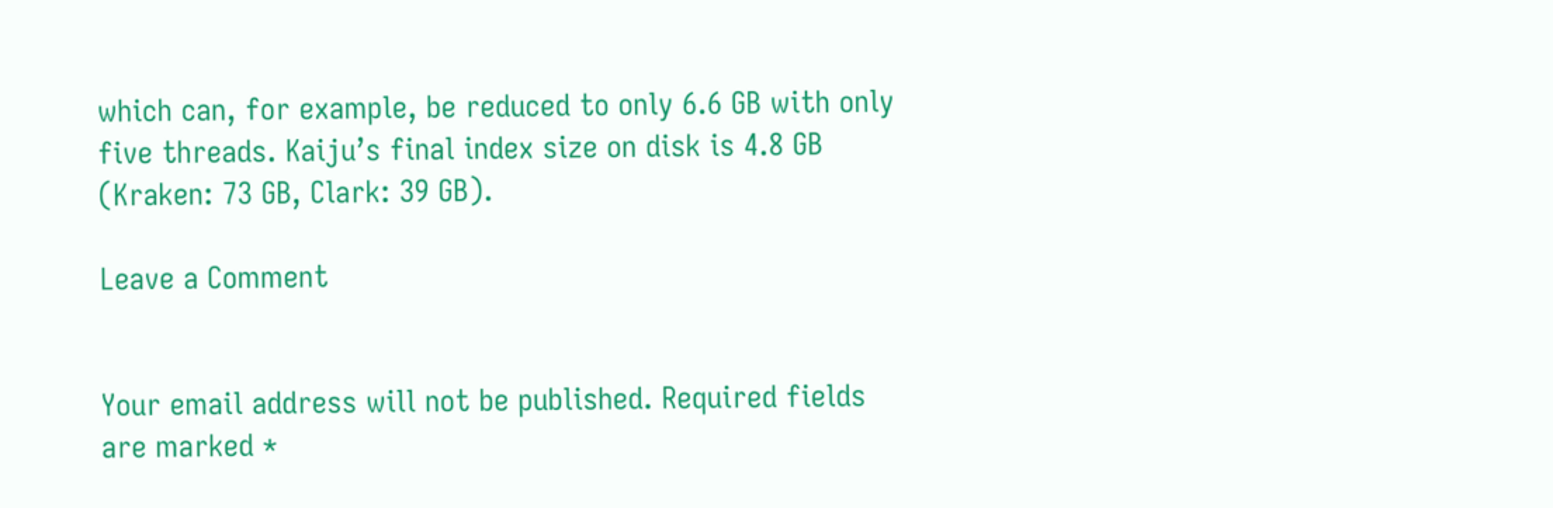which can, for example, be reduced to only 6.6 GB with only five threads. Kaiju’s final index size on disk is 4.8 GB (Kraken: 73 GB, Clark: 39 GB).

Leave a Comment


Your email address will not be published. Required fields are marked *